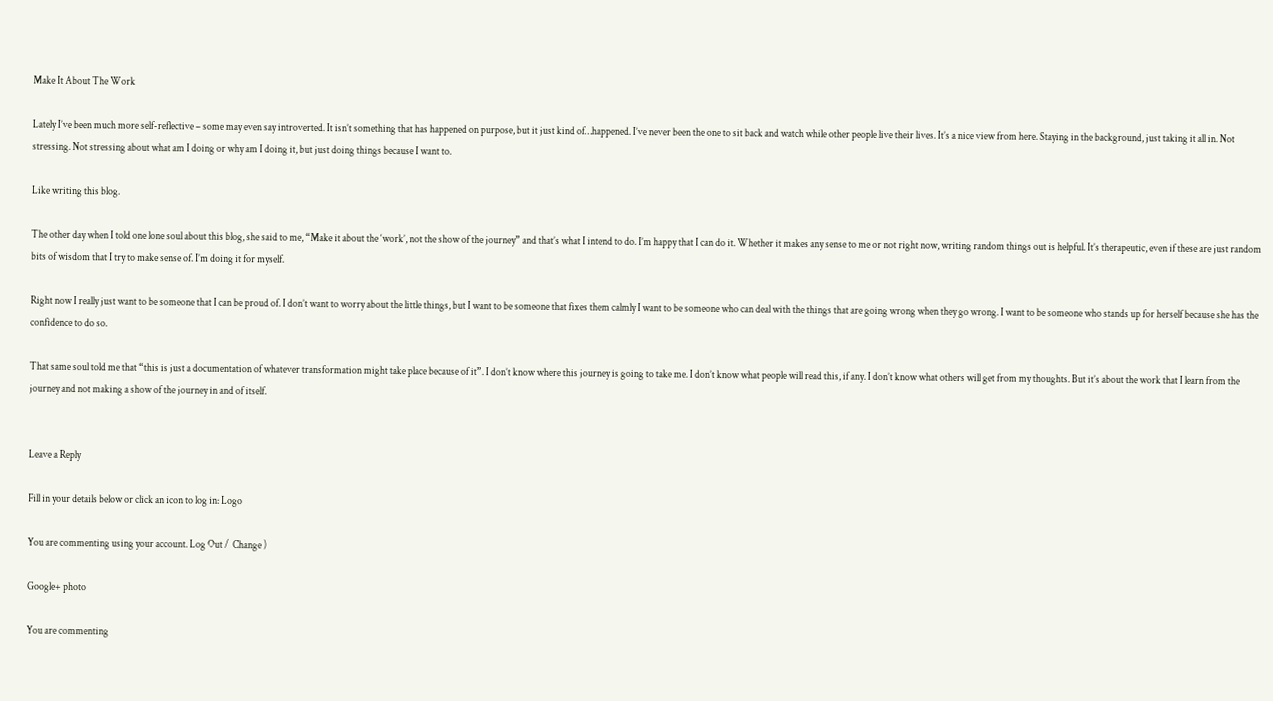Make It About The Work

Lately I’ve been much more self-reflective – some may even say introverted. It isn’t something that has happened on purpose, but it just kind of…happened. I’ve never been the one to sit back and watch while other people live their lives. It’s a nice view from here. Staying in the background, just taking it all in. Not stressing. Not stressing about what am I doing or why am I doing it, but just doing things because I want to.

Like writing this blog.

The other day when I told one lone soul about this blog, she said to me, “Make it about the ‘work’, not the show of the journey” and that’s what I intend to do. I’m happy that I can do it. Whether it makes any sense to me or not right now, writing random things out is helpful. It’s therapeutic, even if these are just random bits of wisdom that I try to make sense of. I’m doing it for myself.

Right now I really just want to be someone that I can be proud of. I don’t want to worry about the little things, but I want to be someone that fixes them calmly I want to be someone who can deal with the things that are going wrong when they go wrong. I want to be someone who stands up for herself because she has the confidence to do so.

That same soul told me that “this is just a documentation of whatever transformation might take place because of it”. I don’t know where this journey is going to take me. I don’t know what people will read this, if any. I don’t know what others will get from my thoughts. But it’s about the work that I learn from the journey and not making a show of the journey in and of itself.


Leave a Reply

Fill in your details below or click an icon to log in: Logo

You are commenting using your account. Log Out /  Change )

Google+ photo

You are commenting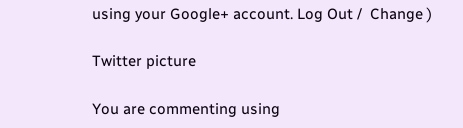using your Google+ account. Log Out /  Change )

Twitter picture

You are commenting using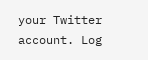your Twitter account. Log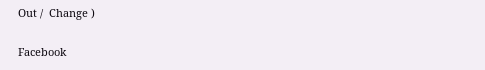Out /  Change )

Facebook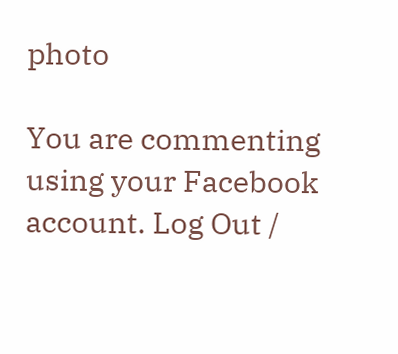photo

You are commenting using your Facebook account. Log Out /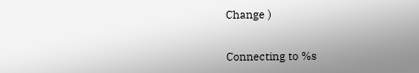Change )


Connecting to %s